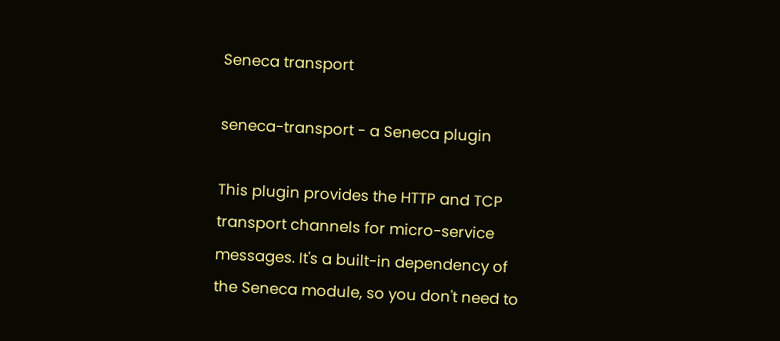Seneca transport

seneca-transport - a Seneca plugin

This plugin provides the HTTP and TCP transport channels for micro-service messages. It's a built-in dependency of the Seneca module, so you don't need to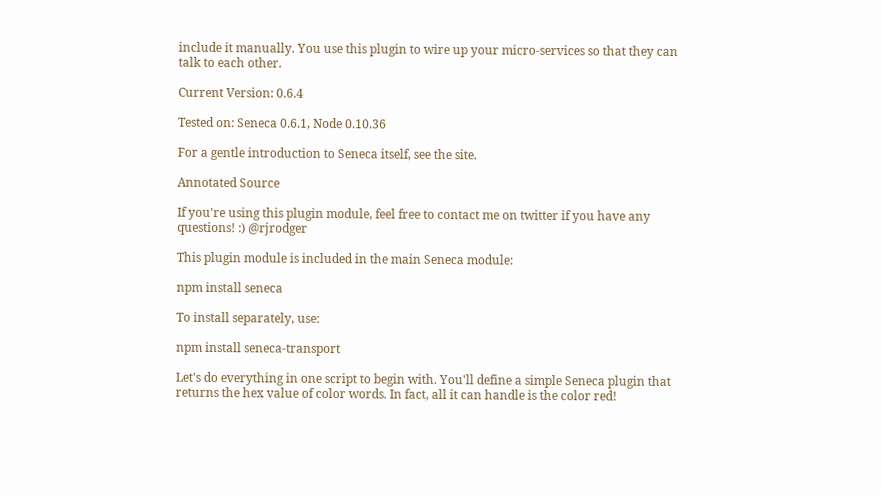include it manually. You use this plugin to wire up your micro-services so that they can talk to each other.

Current Version: 0.6.4

Tested on: Seneca 0.6.1, Node 0.10.36

For a gentle introduction to Seneca itself, see the site.

Annotated Source

If you're using this plugin module, feel free to contact me on twitter if you have any questions! :) @rjrodger

This plugin module is included in the main Seneca module:

npm install seneca

To install separately, use:

npm install seneca-transport

Let's do everything in one script to begin with. You'll define a simple Seneca plugin that returns the hex value of color words. In fact, all it can handle is the color red!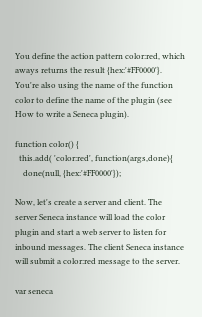You define the action pattern color:red, which aways returns the result {hex:'#FF0000'}. You're also using the name of the function color to define the name of the plugin (see How to write a Seneca plugin).

function color() {
  this.add( 'color:red', function(args,done){
    done(null, {hex:'#FF0000'});

Now, let's create a server and client. The server Seneca instance will load the color plugin and start a web server to listen for inbound messages. The client Seneca instance will submit a color:red message to the server.

var seneca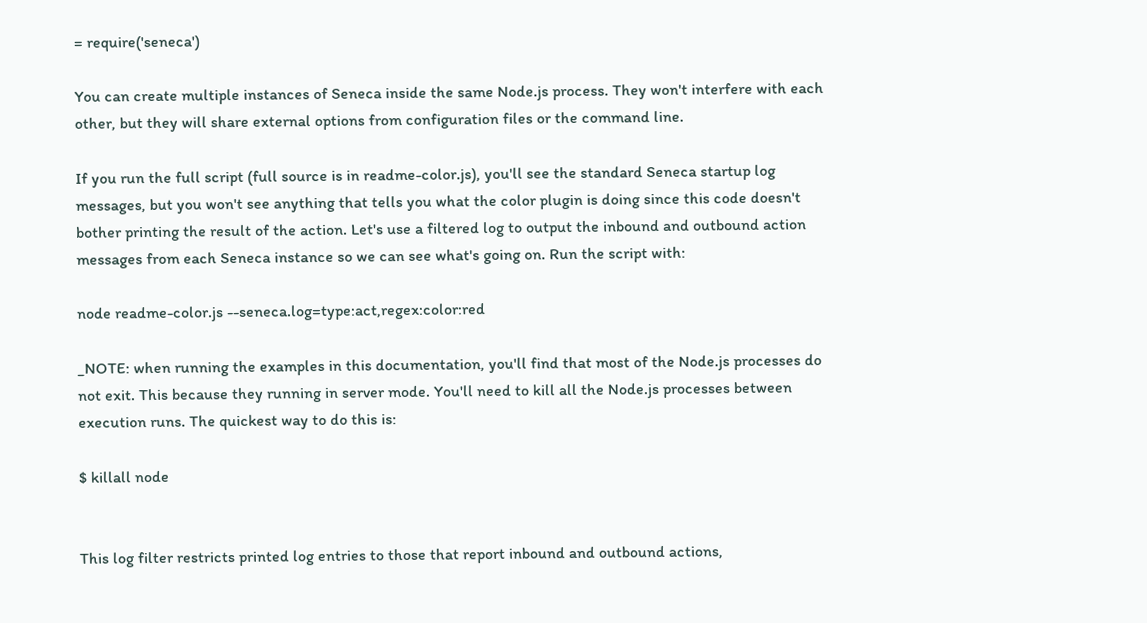= require('seneca')

You can create multiple instances of Seneca inside the same Node.js process. They won't interfere with each other, but they will share external options from configuration files or the command line.

If you run the full script (full source is in readme-color.js), you'll see the standard Seneca startup log messages, but you won't see anything that tells you what the color plugin is doing since this code doesn't bother printing the result of the action. Let's use a filtered log to output the inbound and outbound action messages from each Seneca instance so we can see what's going on. Run the script with:

node readme-color.js --seneca.log=type:act,regex:color:red

_NOTE: when running the examples in this documentation, you'll find that most of the Node.js processes do not exit. This because they running in server mode. You'll need to kill all the Node.js processes between execution runs. The quickest way to do this is:

$ killall node


This log filter restricts printed log entries to those that report inbound and outbound actions,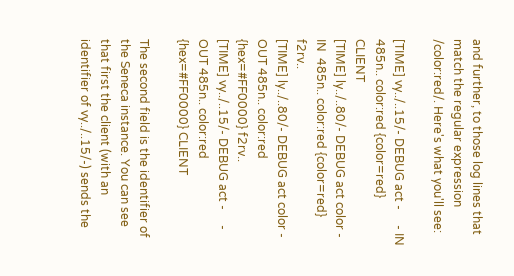and further, to those log lines that match the regular expression /color:red/. Here's what you'll see:

[TIME] vy../..15/- DEBUG act -     - IN  485n.. color:red {color=red}   CLIENT
[TIME] ly../..80/- DEBUG act color - IN  485n.. color:red {color=red}   f2rv..
[TIME] ly../..80/- DEBUG act color - OUT 485n.. color:red {hex=#FF0000} f2rv..
[TIME] vy../..15/- DEBUG act -     - OUT 485n.. color:red {hex=#FF0000} CLIENT

The second field is the identifier of the Seneca instance. You can see that first the client (with an identifier of vy../..15/-) sends the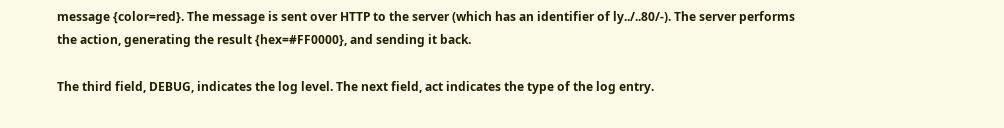message {color=red}. The message is sent over HTTP to the server (which has an identifier of ly../..80/-). The server performs the action, generating the result {hex=#FF0000}, and sending it back.

The third field, DEBUG, indicates the log level. The next field, act indicates the type of the log entry.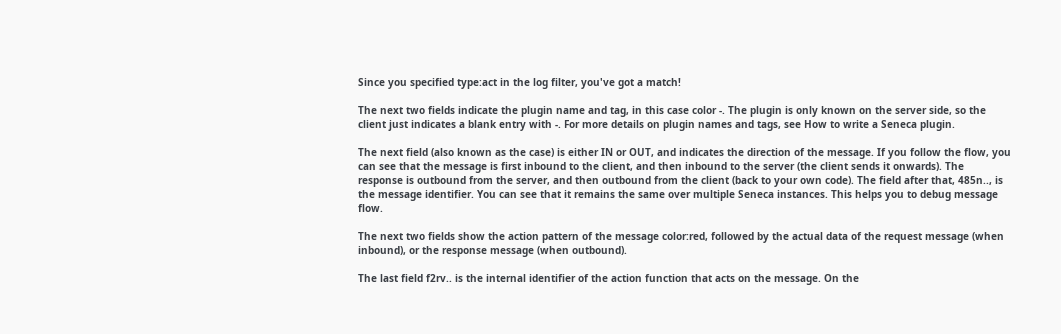Since you specified type:act in the log filter, you've got a match!

The next two fields indicate the plugin name and tag, in this case color -. The plugin is only known on the server side, so the client just indicates a blank entry with -. For more details on plugin names and tags, see How to write a Seneca plugin.

The next field (also known as the case) is either IN or OUT, and indicates the direction of the message. If you follow the flow, you can see that the message is first inbound to the client, and then inbound to the server (the client sends it onwards). The response is outbound from the server, and then outbound from the client (back to your own code). The field after that, 485n.., is the message identifier. You can see that it remains the same over multiple Seneca instances. This helps you to debug message flow.

The next two fields show the action pattern of the message color:red, followed by the actual data of the request message (when inbound), or the response message (when outbound).

The last field f2rv.. is the internal identifier of the action function that acts on the message. On the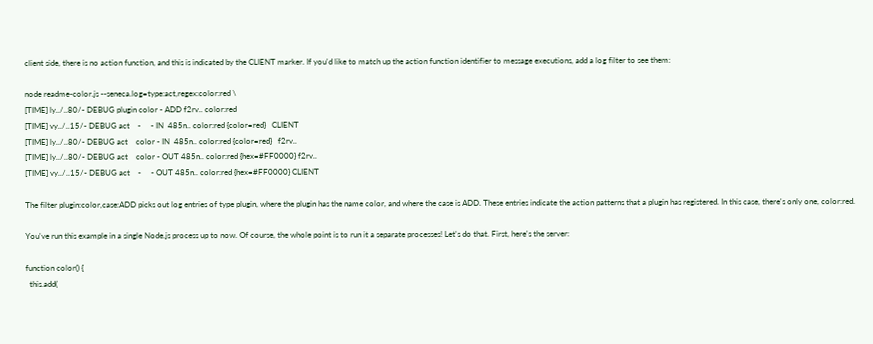client side, there is no action function, and this is indicated by the CLIENT marker. If you'd like to match up the action function identifier to message executions, add a log filter to see them:

node readme-color.js --seneca.log=type:act,regex:color:red \
[TIME] ly../..80/- DEBUG plugin color - ADD f2rv.. color:red
[TIME] vy../..15/- DEBUG act    -     - IN  485n.. color:red {color=red}   CLIENT
[TIME] ly../..80/- DEBUG act    color - IN  485n.. color:red {color=red}   f2rv..
[TIME] ly../..80/- DEBUG act    color - OUT 485n.. color:red {hex=#FF0000} f2rv..
[TIME] vy../..15/- DEBUG act    -     - OUT 485n.. color:red {hex=#FF0000} CLIENT

The filter plugin:color,case:ADD picks out log entries of type plugin, where the plugin has the name color, and where the case is ADD. These entries indicate the action patterns that a plugin has registered. In this case, there's only one, color:red.

You've run this example in a single Node.js process up to now. Of course, the whole point is to run it a separate processes! Let's do that. First, here's the server:

function color() {
  this.add(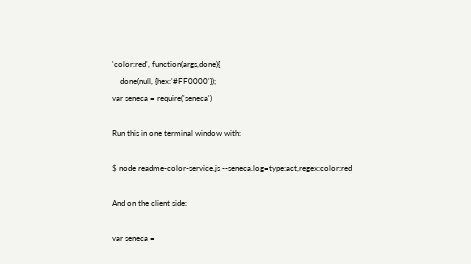'color:red', function(args,done){
    done(null, {hex:'#FF0000'});
var seneca = require('seneca')

Run this in one terminal window with:

$ node readme-color-service.js --seneca.log=type:act,regex:color:red

And on the client side:

var seneca =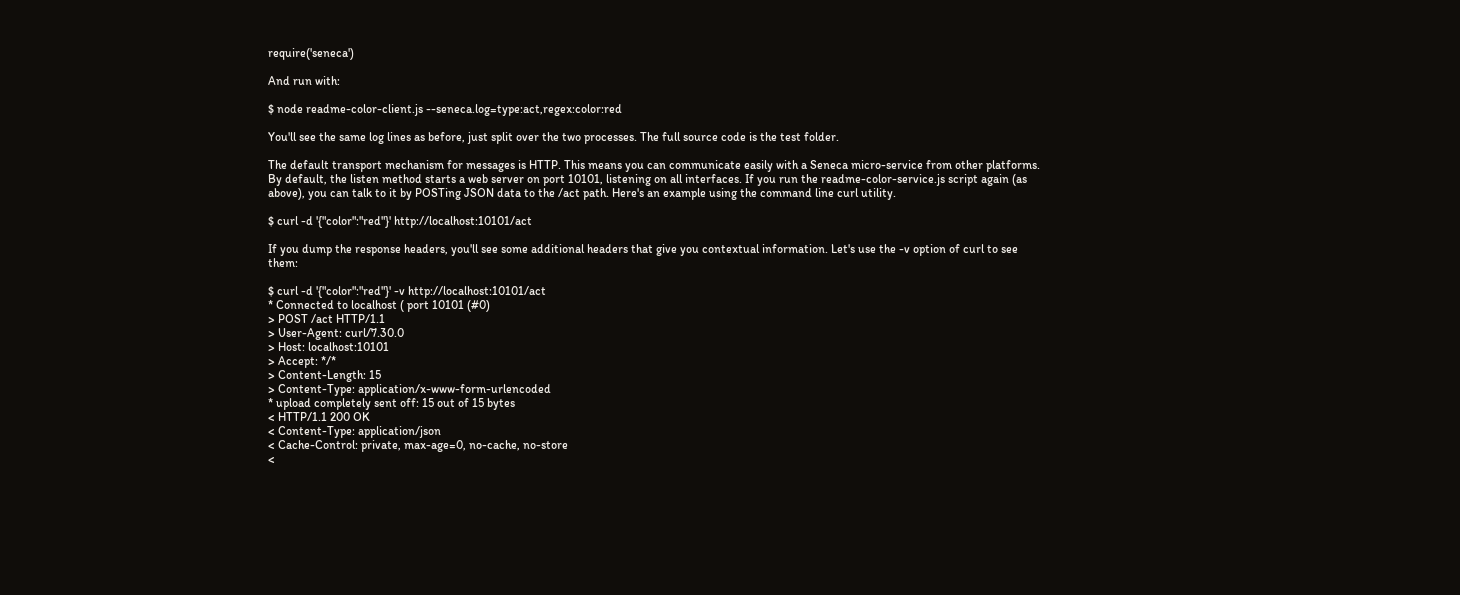require('seneca')

And run with:

$ node readme-color-client.js --seneca.log=type:act,regex:color:red

You'll see the same log lines as before, just split over the two processes. The full source code is the test folder.

The default transport mechanism for messages is HTTP. This means you can communicate easily with a Seneca micro-service from other platforms. By default, the listen method starts a web server on port 10101, listening on all interfaces. If you run the readme-color-service.js script again (as above), you can talk to it by POSTing JSON data to the /act path. Here's an example using the command line curl utility.

$ curl -d '{"color":"red"}' http://localhost:10101/act

If you dump the response headers, you'll see some additional headers that give you contextual information. Let's use the -v option of curl to see them:

$ curl -d '{"color":"red"}' -v http://localhost:10101/act
* Connected to localhost ( port 10101 (#0)
> POST /act HTTP/1.1
> User-Agent: curl/7.30.0
> Host: localhost:10101
> Accept: */*
> Content-Length: 15
> Content-Type: application/x-www-form-urlencoded
* upload completely sent off: 15 out of 15 bytes
< HTTP/1.1 200 OK
< Content-Type: application/json
< Cache-Control: private, max-age=0, no-cache, no-store
<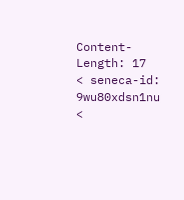Content-Length: 17
< seneca-id: 9wu80xdsn1nu
<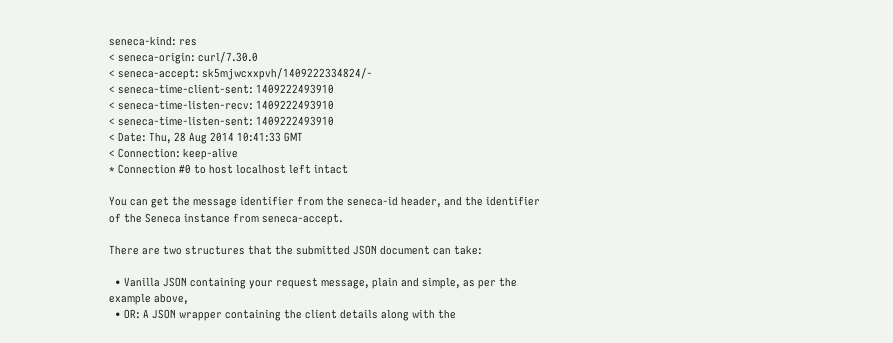seneca-kind: res
< seneca-origin: curl/7.30.0
< seneca-accept: sk5mjwcxxpvh/1409222334824/-
< seneca-time-client-sent: 1409222493910
< seneca-time-listen-recv: 1409222493910
< seneca-time-listen-sent: 1409222493910
< Date: Thu, 28 Aug 2014 10:41:33 GMT
< Connection: keep-alive
* Connection #0 to host localhost left intact

You can get the message identifier from the seneca-id header, and the identifier of the Seneca instance from seneca-accept.

There are two structures that the submitted JSON document can take:

  • Vanilla JSON containing your request message, plain and simple, as per the example above,
  • OR: A JSON wrapper containing the client details along with the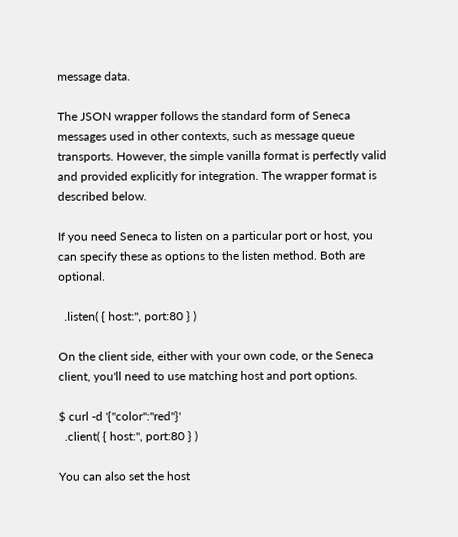message data.

The JSON wrapper follows the standard form of Seneca messages used in other contexts, such as message queue transports. However, the simple vanilla format is perfectly valid and provided explicitly for integration. The wrapper format is described below.

If you need Seneca to listen on a particular port or host, you can specify these as options to the listen method. Both are optional.

  .listen( { host:'', port:80 } )

On the client side, either with your own code, or the Seneca client, you'll need to use matching host and port options.

$ curl -d '{"color":"red"}'
  .client( { host:'', port:80 } )

You can also set the host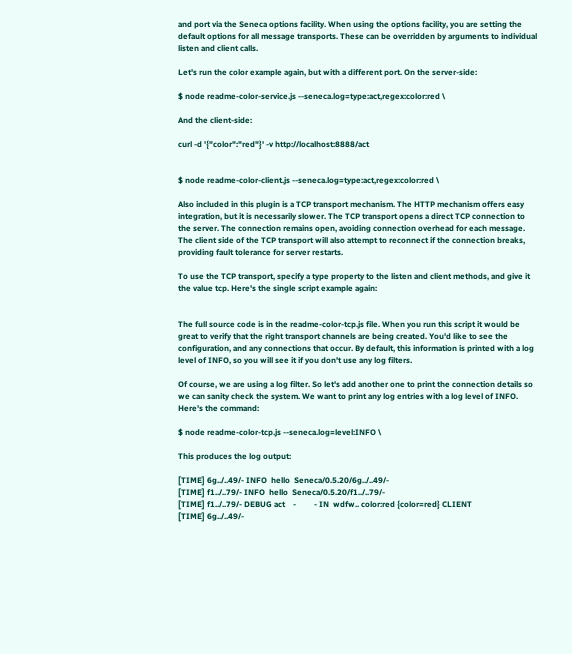and port via the Seneca options facility. When using the options facility, you are setting the default options for all message transports. These can be overridden by arguments to individual listen and client calls.

Let's run the color example again, but with a different port. On the server-side:

$ node readme-color-service.js --seneca.log=type:act,regex:color:red \

And the client-side:

curl -d '{"color":"red"}' -v http://localhost:8888/act


$ node readme-color-client.js --seneca.log=type:act,regex:color:red \

Also included in this plugin is a TCP transport mechanism. The HTTP mechanism offers easy integration, but it is necessarily slower. The TCP transport opens a direct TCP connection to the server. The connection remains open, avoiding connection overhead for each message. The client side of the TCP transport will also attempt to reconnect if the connection breaks, providing fault tolerance for server restarts.

To use the TCP transport, specify a type property to the listen and client methods, and give it the value tcp. Here's the single script example again:


The full source code is in the readme-color-tcp.js file. When you run this script it would be great to verify that the right transport channels are being created. You'd like to see the configuration, and any connections that occur. By default, this information is printed with a log level of INFO, so you will see it if you don't use any log filters.

Of course, we are using a log filter. So let's add another one to print the connection details so we can sanity check the system. We want to print any log entries with a log level of INFO. Here's the command:

$ node readme-color-tcp.js --seneca.log=level:INFO \

This produces the log output:

[TIME] 6g../..49/- INFO  hello  Seneca/0.5.20/6g../..49/-
[TIME] f1../..79/- INFO  hello  Seneca/0.5.20/f1../..79/-
[TIME] f1../..79/- DEBUG act    -         - IN  wdfw.. color:red {color=red} CLIENT
[TIME] 6g../..49/-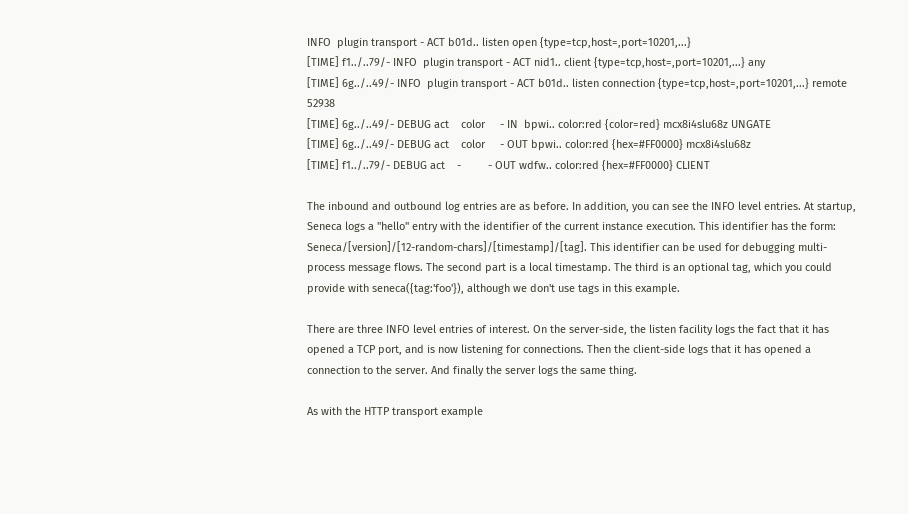INFO  plugin transport - ACT b01d.. listen open {type=tcp,host=,port=10201,...}
[TIME] f1../..79/- INFO  plugin transport - ACT nid1.. client {type=tcp,host=,port=10201,...} any
[TIME] 6g../..49/- INFO  plugin transport - ACT b01d.. listen connection {type=tcp,host=,port=10201,...} remote 52938
[TIME] 6g../..49/- DEBUG act    color     - IN  bpwi.. color:red {color=red} mcx8i4slu68z UNGATE
[TIME] 6g../..49/- DEBUG act    color     - OUT bpwi.. color:red {hex=#FF0000} mcx8i4slu68z
[TIME] f1../..79/- DEBUG act    -         - OUT wdfw.. color:red {hex=#FF0000} CLIENT

The inbound and outbound log entries are as before. In addition, you can see the INFO level entries. At startup, Seneca logs a "hello" entry with the identifier of the current instance execution. This identifier has the form: Seneca/[version]/[12-random-chars]/[timestamp]/[tag]. This identifier can be used for debugging multi-process message flows. The second part is a local timestamp. The third is an optional tag, which you could provide with seneca({tag:'foo'}), although we don't use tags in this example.

There are three INFO level entries of interest. On the server-side, the listen facility logs the fact that it has opened a TCP port, and is now listening for connections. Then the client-side logs that it has opened a connection to the server. And finally the server logs the same thing.

As with the HTTP transport example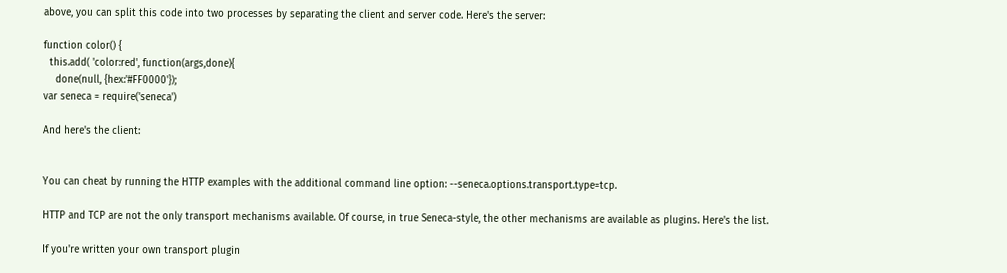above, you can split this code into two processes by separating the client and server code. Here's the server:

function color() {
  this.add( 'color:red', function(args,done){
    done(null, {hex:'#FF0000'});
var seneca = require('seneca')

And here's the client:


You can cheat by running the HTTP examples with the additional command line option: --seneca.options.transport.type=tcp.

HTTP and TCP are not the only transport mechanisms available. Of course, in true Seneca-style, the other mechanisms are available as plugins. Here's the list.

If you're written your own transport plugin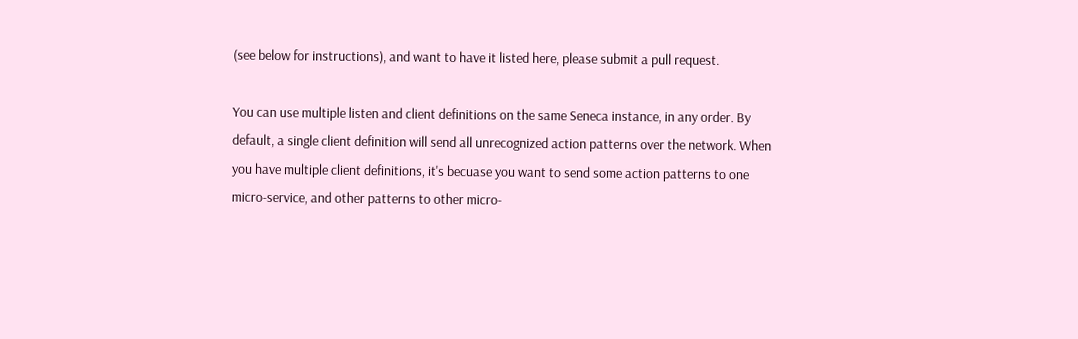(see below for instructions), and want to have it listed here, please submit a pull request.

You can use multiple listen and client definitions on the same Seneca instance, in any order. By default, a single client definition will send all unrecognized action patterns over the network. When you have multiple client definitions, it's becuase you want to send some action patterns to one micro-service, and other patterns to other micro-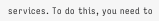services. To do this, you need to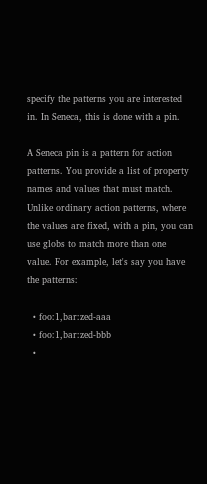specify the patterns you are interested in. In Seneca, this is done with a pin.

A Seneca pin is a pattern for action patterns. You provide a list of property names and values that must match. Unlike ordinary action patterns, where the values are fixed, with a pin, you can use globs to match more than one value. For example, let's say you have the patterns:

  • foo:1,bar:zed-aaa
  • foo:1,bar:zed-bbb
  •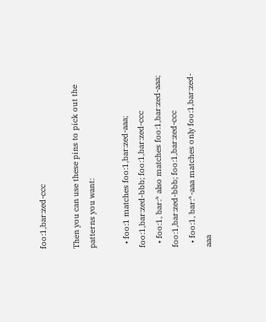foo:1,bar:zed-ccc

Then you can use these pins to pick out the patterns you want:

  • foo:1 matches foo:1,bar:zed-aaa; foo:1,bar:zed-bbb; foo:1,bar:zed-ccc
  • foo:1, bar:* also matches foo:1,bar:zed-aaa; foo:1,bar:zed-bbb; foo:1,bar:zed-ccc
  • foo:1, bar:*-aaa matches only foo:1,bar:zed-aaa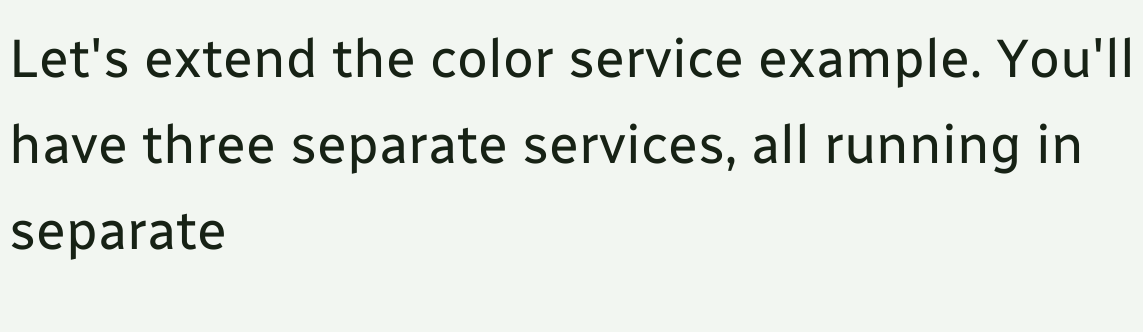Let's extend the color service example. You'll have three separate services, all running in separate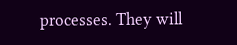processes. They will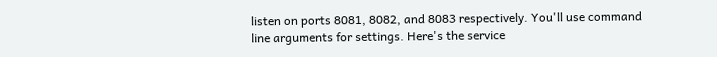listen on ports 8081, 8082, and 8083 respectively. You'll use command line arguments for settings. Here's the service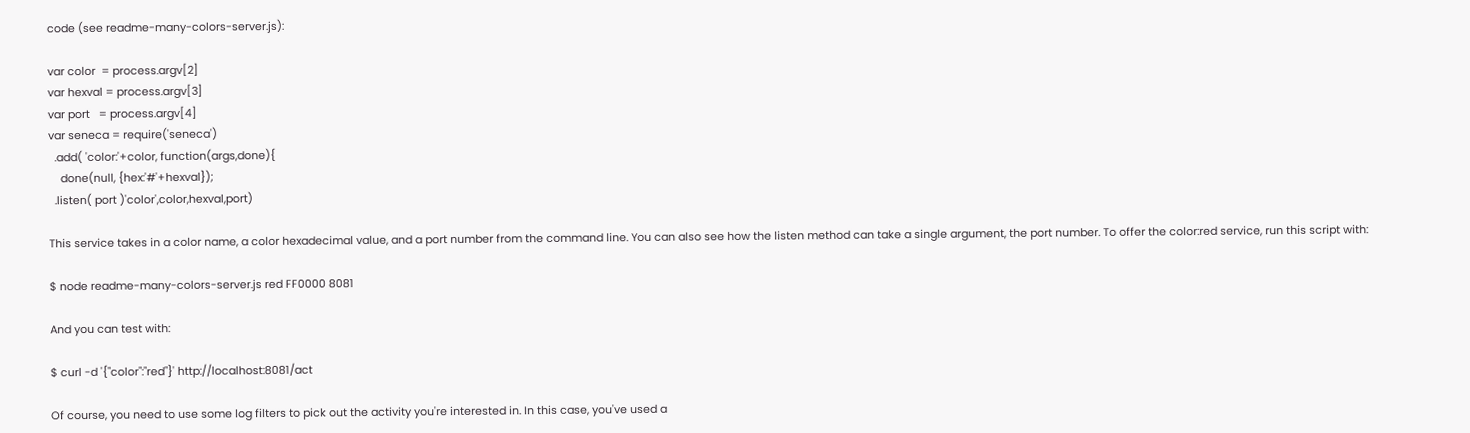code (see readme-many-colors-server.js):

var color  = process.argv[2]
var hexval = process.argv[3]
var port   = process.argv[4]
var seneca = require('seneca')
  .add( 'color:'+color, function(args,done){
    done(null, {hex:'#'+hexval});
  .listen( port )'color',color,hexval,port)

This service takes in a color name, a color hexadecimal value, and a port number from the command line. You can also see how the listen method can take a single argument, the port number. To offer the color:red service, run this script with:

$ node readme-many-colors-server.js red FF0000 8081

And you can test with:

$ curl -d '{"color":"red"}' http://localhost:8081/act

Of course, you need to use some log filters to pick out the activity you're interested in. In this case, you've used a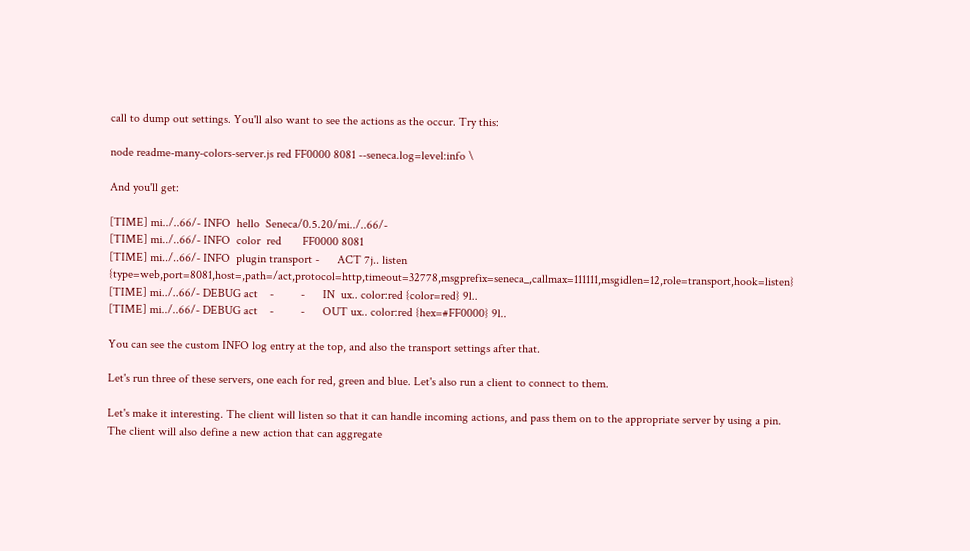call to dump out settings. You'll also want to see the actions as the occur. Try this:

node readme-many-colors-server.js red FF0000 8081 --seneca.log=level:info \

And you'll get:

[TIME] mi../..66/- INFO  hello  Seneca/0.5.20/mi../..66/-
[TIME] mi../..66/- INFO  color  red       FF0000 8081
[TIME] mi../..66/- INFO  plugin transport -      ACT 7j.. listen {type=web,port=8081,host=,path=/act,protocol=http,timeout=32778,msgprefix=seneca_,callmax=111111,msgidlen=12,role=transport,hook=listen}
[TIME] mi../..66/- DEBUG act    -         -      IN  ux.. color:red {color=red} 9l..
[TIME] mi../..66/- DEBUG act    -         -      OUT ux.. color:red {hex=#FF0000} 9l..

You can see the custom INFO log entry at the top, and also the transport settings after that.

Let's run three of these servers, one each for red, green and blue. Let's also run a client to connect to them.

Let's make it interesting. The client will listen so that it can handle incoming actions, and pass them on to the appropriate server by using a pin. The client will also define a new action that can aggregate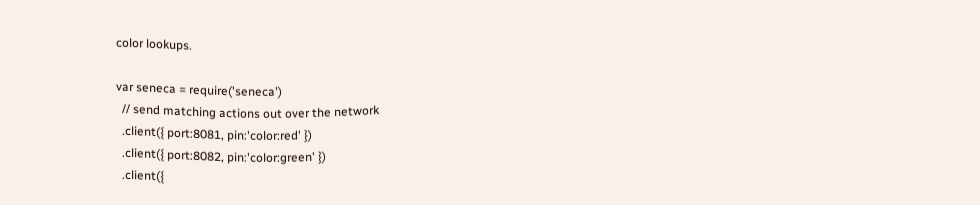color lookups.

var seneca = require('seneca')
  // send matching actions out over the network
  .client({ port:8081, pin:'color:red' })
  .client({ port:8082, pin:'color:green' })
  .client({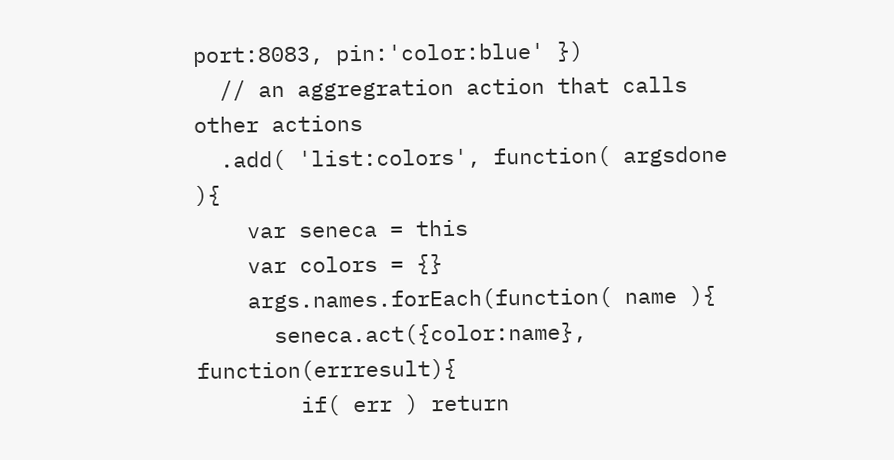port:8083, pin:'color:blue' })
  // an aggregration action that calls other actions
  .add( 'list:colors', function( argsdone ){
    var seneca = this
    var colors = {}
    args.names.forEach(function( name ){
      seneca.act({color:name}, function(errresult){
        if( err ) return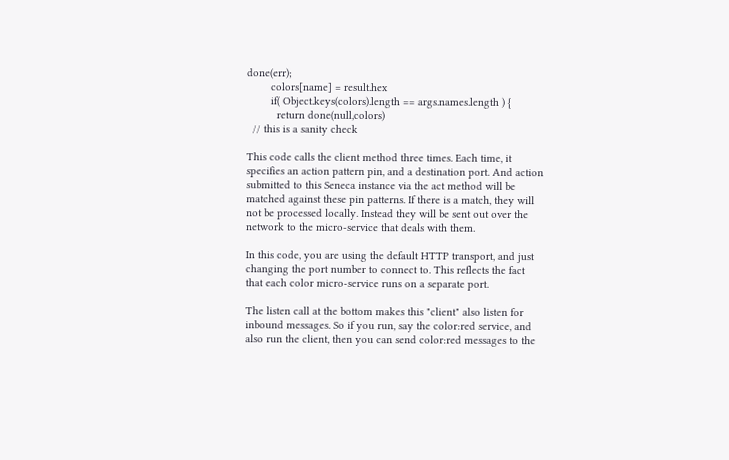done(err);
        colors[name] = result.hex
        if( Object.keys(colors).length == args.names.length ) {
          return done(null,colors)
  // this is a sanity check

This code calls the client method three times. Each time, it specifies an action pattern pin, and a destination port. And action submitted to this Seneca instance via the act method will be matched against these pin patterns. If there is a match, they will not be processed locally. Instead they will be sent out over the network to the micro-service that deals with them.

In this code, you are using the default HTTP transport, and just changing the port number to connect to. This reflects the fact that each color micro-service runs on a separate port.

The listen call at the bottom makes this "client" also listen for inbound messages. So if you run, say the color:red service, and also run the client, then you can send color:red messages to the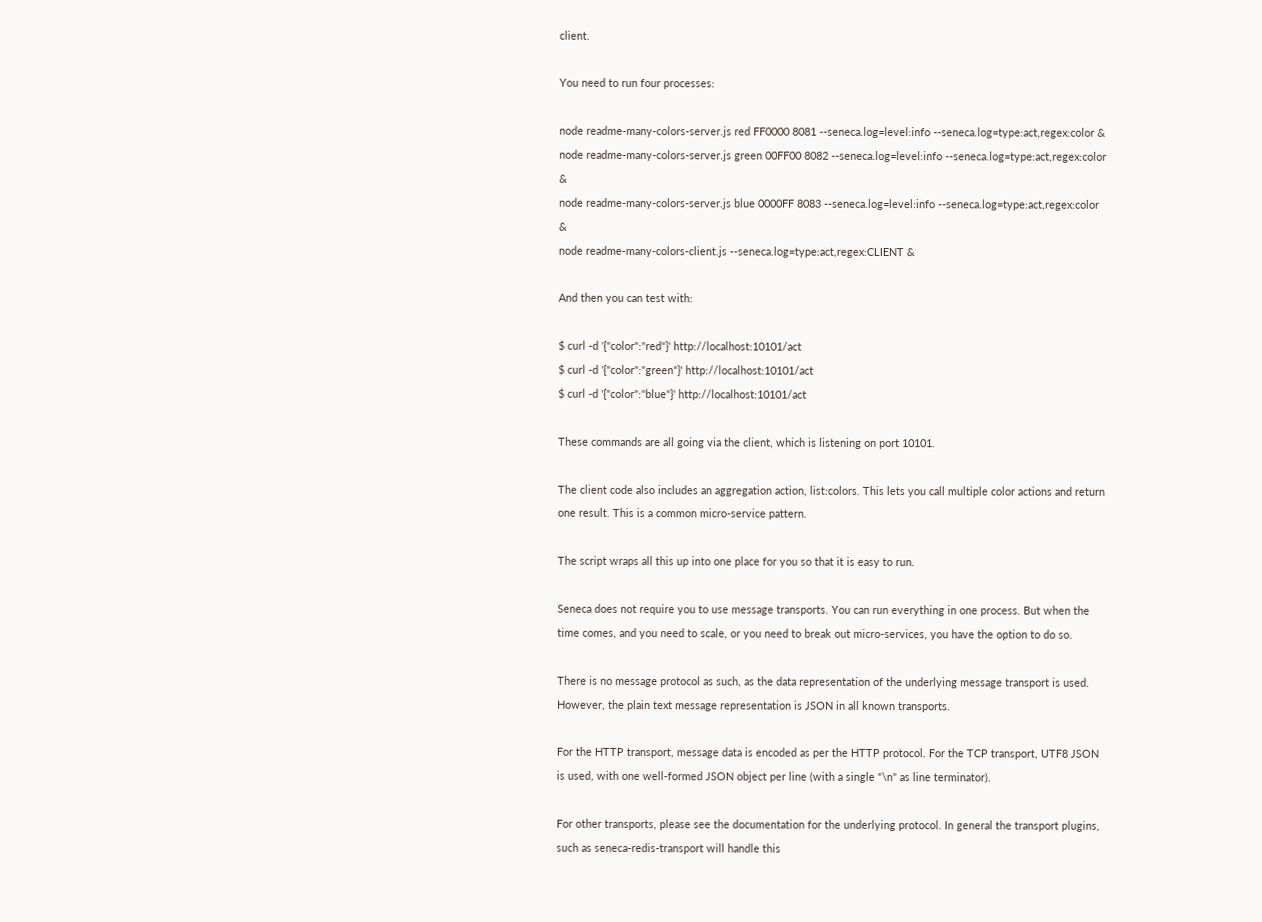client.

You need to run four processes:

node readme-many-colors-server.js red FF0000 8081 --seneca.log=level:info --seneca.log=type:act,regex:color &
node readme-many-colors-server.js green 00FF00 8082 --seneca.log=level:info --seneca.log=type:act,regex:color &
node readme-many-colors-server.js blue 0000FF 8083 --seneca.log=level:info --seneca.log=type:act,regex:color &
node readme-many-colors-client.js --seneca.log=type:act,regex:CLIENT &

And then you can test with:

$ curl -d '{"color":"red"}' http://localhost:10101/act
$ curl -d '{"color":"green"}' http://localhost:10101/act
$ curl -d '{"color":"blue"}' http://localhost:10101/act

These commands are all going via the client, which is listening on port 10101.

The client code also includes an aggregation action, list:colors. This lets you call multiple color actions and return one result. This is a common micro-service pattern.

The script wraps all this up into one place for you so that it is easy to run.

Seneca does not require you to use message transports. You can run everything in one process. But when the time comes, and you need to scale, or you need to break out micro-services, you have the option to do so.

There is no message protocol as such, as the data representation of the underlying message transport is used. However, the plain text message representation is JSON in all known transports.

For the HTTP transport, message data is encoded as per the HTTP protocol. For the TCP transport, UTF8 JSON is used, with one well-formed JSON object per line (with a single "\n" as line terminator).

For other transports, please see the documentation for the underlying protocol. In general the transport plugins, such as seneca-redis-transport will handle this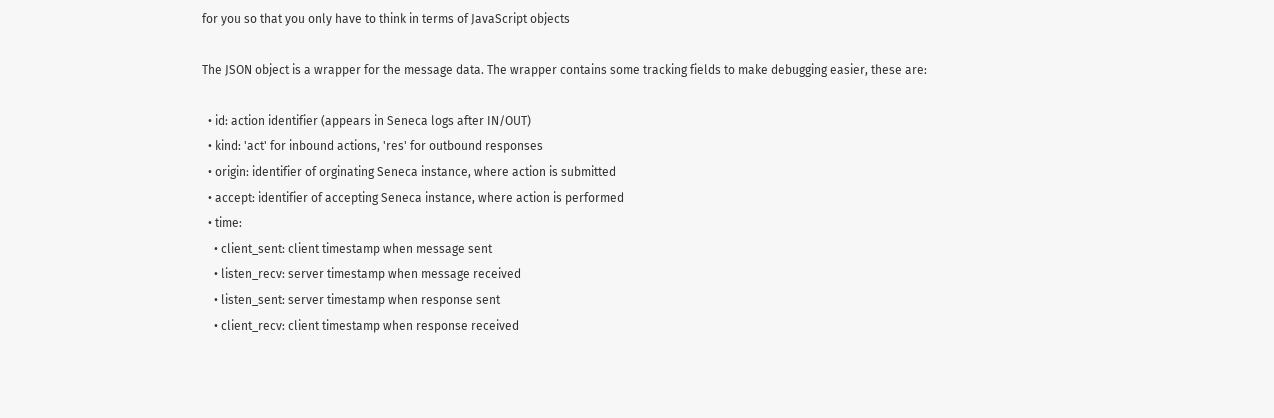for you so that you only have to think in terms of JavaScript objects

The JSON object is a wrapper for the message data. The wrapper contains some tracking fields to make debugging easier, these are:

  • id: action identifier (appears in Seneca logs after IN/OUT)
  • kind: 'act' for inbound actions, 'res' for outbound responses
  • origin: identifier of orginating Seneca instance, where action is submitted
  • accept: identifier of accepting Seneca instance, where action is performed
  • time:
    • client_sent: client timestamp when message sent
    • listen_recv: server timestamp when message received
    • listen_sent: server timestamp when response sent
    • client_recv: client timestamp when response received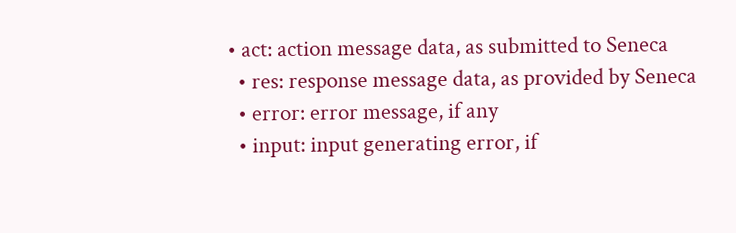• act: action message data, as submitted to Seneca
  • res: response message data, as provided by Seneca
  • error: error message, if any
  • input: input generating error, if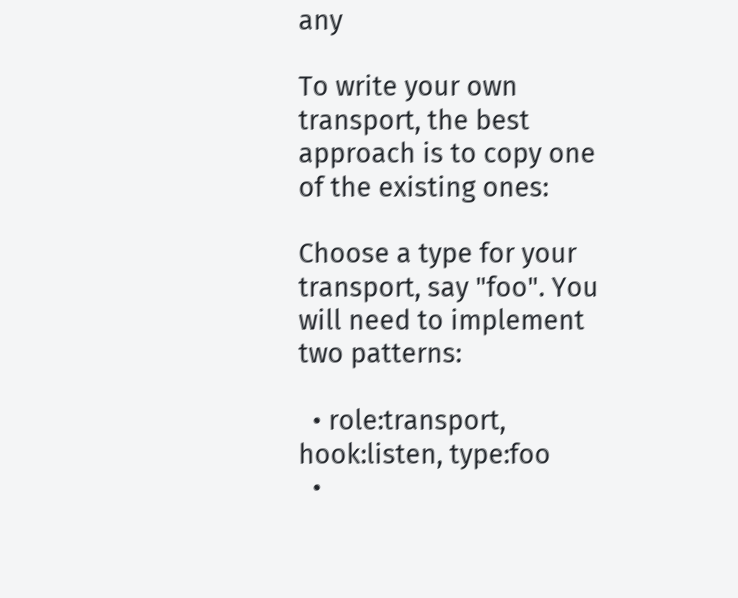any

To write your own transport, the best approach is to copy one of the existing ones:

Choose a type for your transport, say "foo". You will need to implement two patterns:

  • role:transport, hook:listen, type:foo
  •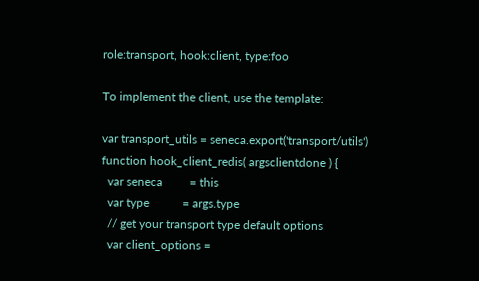role:transport, hook:client, type:foo

To implement the client, use the template:

var transport_utils = seneca.export('transport/utils')
function hook_client_redis( argsclientdone ) {
  var seneca         = this
  var type           = args.type
  // get your transport type default options
  var client_options =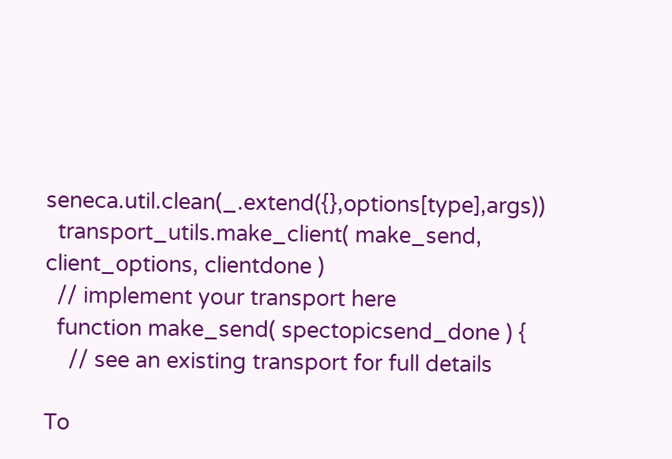seneca.util.clean(_.extend({},options[type],args))
  transport_utils.make_client( make_send, client_options, clientdone )
  // implement your transport here
  function make_send( spectopicsend_done ) {
    // see an existing transport for full details

To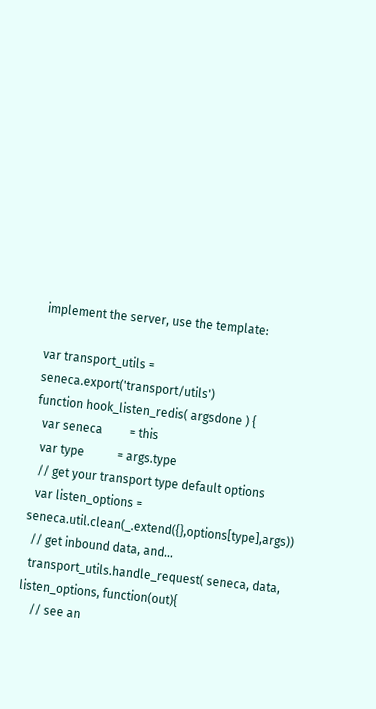implement the server, use the template:

var transport_utils = seneca.export('transport/utils')
function hook_listen_redis( argsdone ) {
  var seneca         = this
  var type           = args.type
  // get your transport type default options
  var listen_options = seneca.util.clean(_.extend({},options[type],args))
  // get inbound data, and...
  transport_utils.handle_request( seneca, data, listen_options, function(out){
    // see an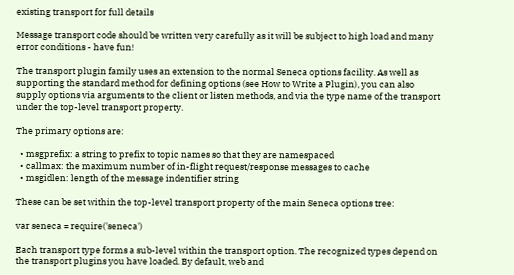existing transport for full details

Message transport code should be written very carefully as it will be subject to high load and many error conditions - have fun!

The transport plugin family uses an extension to the normal Seneca options facility. As well as supporting the standard method for defining options (see How to Write a Plugin), you can also supply options via arguments to the client or listen methods, and via the type name of the transport under the top-level transport property.

The primary options are:

  • msgprefix: a string to prefix to topic names so that they are namespaced
  • callmax: the maximum number of in-flight request/response messages to cache
  • msgidlen: length of the message indentifier string

These can be set within the top-level transport property of the main Seneca options tree:

var seneca = require('seneca')

Each transport type forms a sub-level within the transport option. The recognized types depend on the transport plugins you have loaded. By default, web and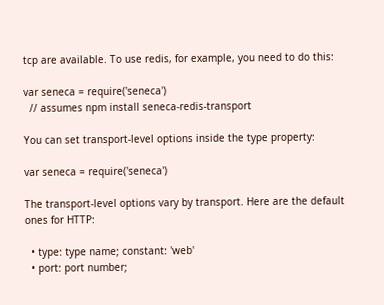tcp are available. To use redis, for example, you need to do this:

var seneca = require('seneca')
  // assumes npm install seneca-redis-transport

You can set transport-level options inside the type property:

var seneca = require('seneca')

The transport-level options vary by transport. Here are the default ones for HTTP:

  • type: type name; constant: 'web'
  • port: port number;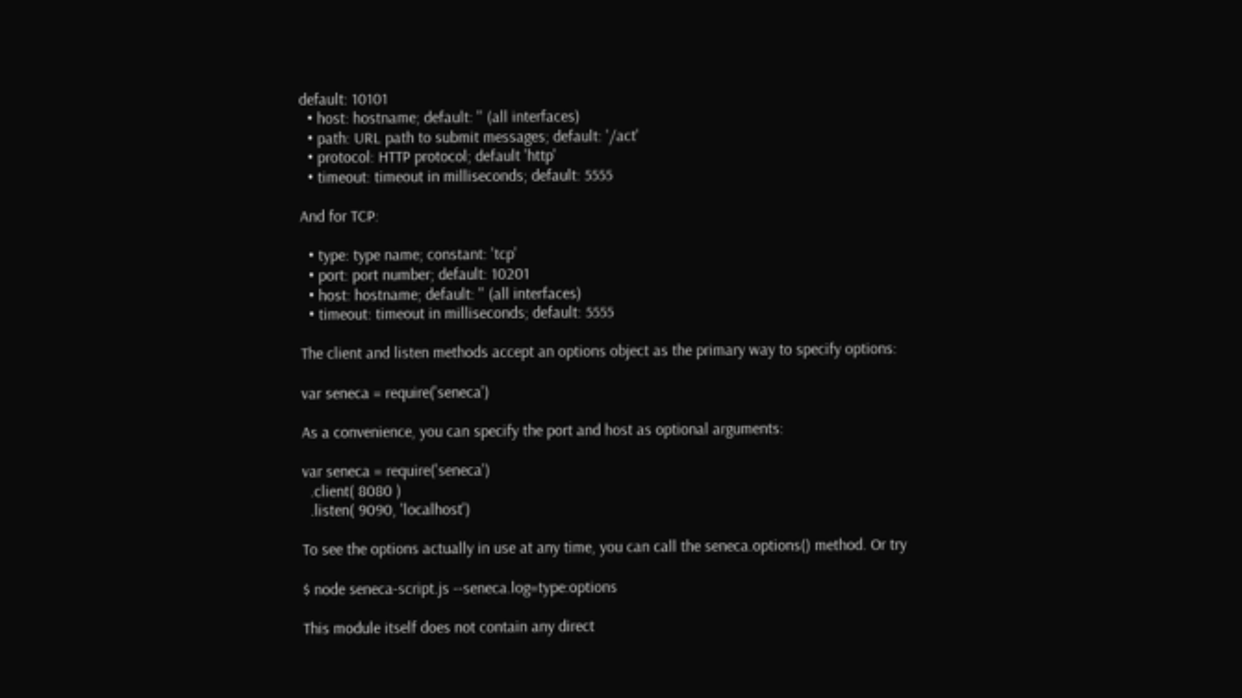default: 10101
  • host: hostname; default: '' (all interfaces)
  • path: URL path to submit messages; default: '/act'
  • protocol: HTTP protocol; default 'http'
  • timeout: timeout in milliseconds; default: 5555

And for TCP:

  • type: type name; constant: 'tcp'
  • port: port number; default: 10201
  • host: hostname; default: '' (all interfaces)
  • timeout: timeout in milliseconds; default: 5555

The client and listen methods accept an options object as the primary way to specify options:

var seneca = require('seneca')

As a convenience, you can specify the port and host as optional arguments:

var seneca = require('seneca')
  .client( 8080 )
  .listen( 9090, 'localhost')

To see the options actually in use at any time, you can call the seneca.options() method. Or try

$ node seneca-script.js --seneca.log=type:options

This module itself does not contain any direct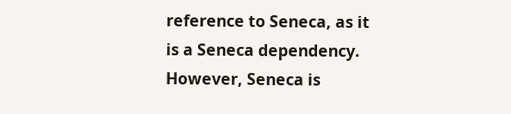reference to Seneca, as it is a Seneca dependency. However, Seneca is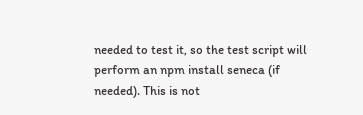needed to test it, so the test script will perform an npm install seneca (if needed). This is not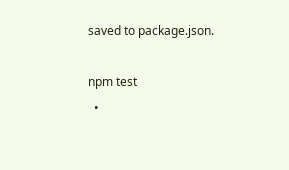saved to package.json.

npm test
  •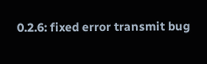0.2.6: fixed error transmit bug